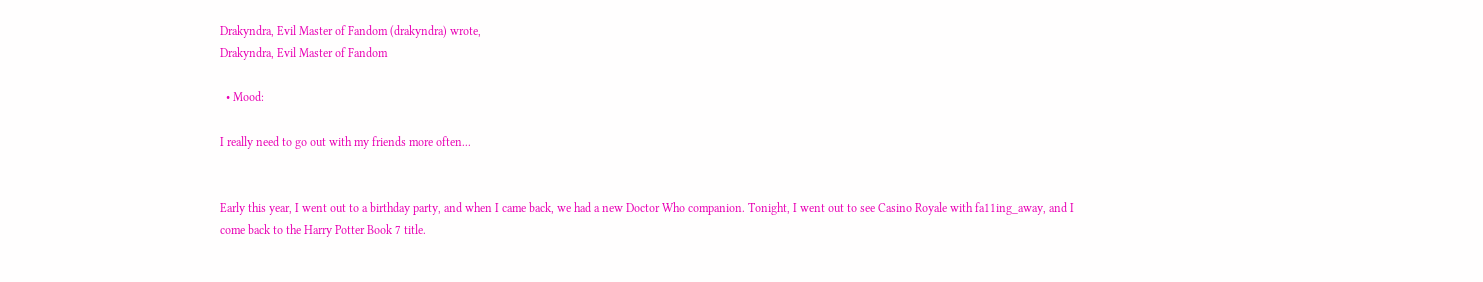Drakyndra, Evil Master of Fandom (drakyndra) wrote,
Drakyndra, Evil Master of Fandom

  • Mood:

I really need to go out with my friends more often...


Early this year, I went out to a birthday party, and when I came back, we had a new Doctor Who companion. Tonight, I went out to see Casino Royale with fa11ing_away, and I come back to the Harry Potter Book 7 title.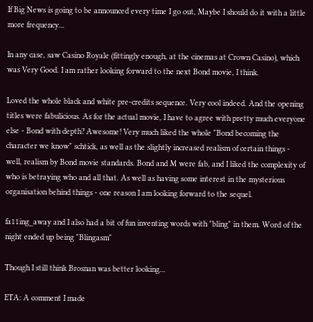If Big News is going to be announced every time I go out, Maybe I should do it with a little more frequency...

In any case, saw Casino Royale (fittingly enough, at the cinemas at Crown Casino), which was Very Good. I am rather looking forward to the next Bond movie, I think.

Loved the whole black and white pre-credits sequence. Very cool indeed. And the opening titles were fabulicious. As for the actual movie, I have to agree with pretty much everyone else - Bond with depth? Awesome! Very much liked the whole "Bond becoming the character we know" schtick, as well as the slightly increased realism of certain things - well, realism by Bond movie standards. Bond and M were fab, and I liked the complexity of who is betraying who and all that. As well as having some interest in the mysterious organisation behind things - one reason I am looking forward to the sequel.

fa11ing_away and I also had a bit of fun inventing words with "bling" in them. Word of the night ended up being "Blingasm"

Though I still think Brosnan was better looking...

ETA: A comment I made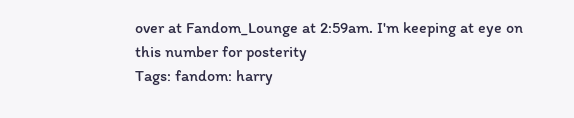over at Fandom_Lounge at 2:59am. I'm keeping at eye on this number for posterity
Tags: fandom: harry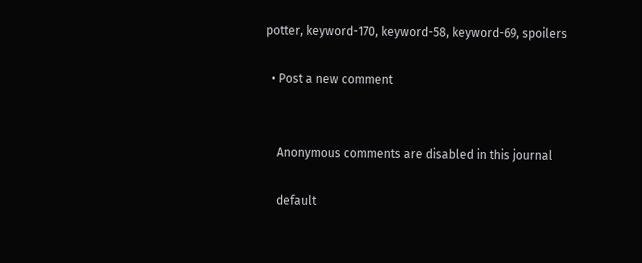potter, keyword-170, keyword-58, keyword-69, spoilers

  • Post a new comment


    Anonymous comments are disabled in this journal

    default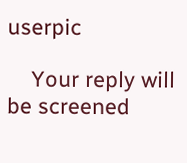userpic

    Your reply will be screened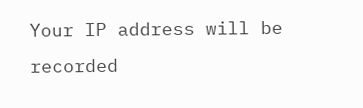Your IP address will be recorded